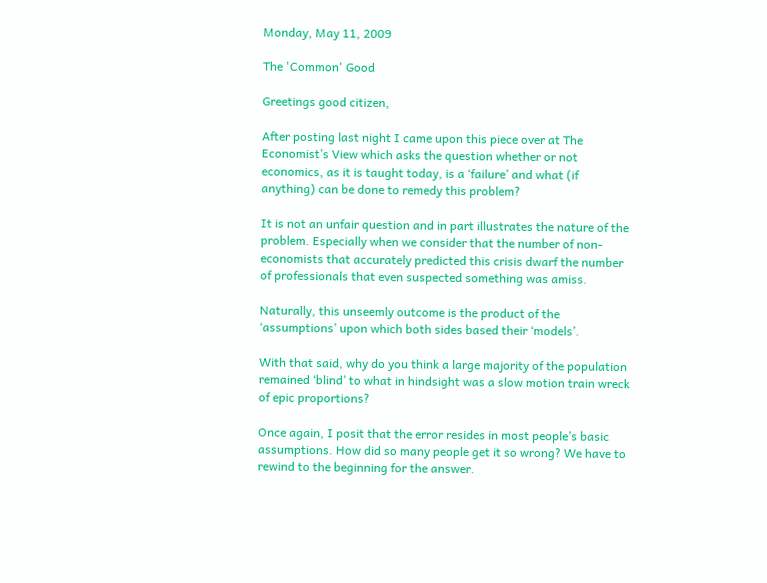Monday, May 11, 2009

The 'Common' Good

Greetings good citizen,

After posting last night I came upon this piece over at The Economist’s View which asks the question whether or not economics, as it is taught today, is a ‘failure’ and what (if anything) can be done to remedy this problem?

It is not an unfair question and in part illustrates the nature of the problem. Especially when we consider that the number of non-economists that accurately predicted this crisis dwarf the number of professionals that even suspected something was amiss.

Naturally, this unseemly outcome is the product of the ‘assumptions’ upon which both sides based their ‘models’.

With that said, why do you think a large majority of the population remained ‘blind’ to what in hindsight was a slow motion train wreck of epic proportions?

Once again, I posit that the error resides in most people’s basic assumptions. How did so many people get it so wrong? We have to rewind to the beginning for the answer.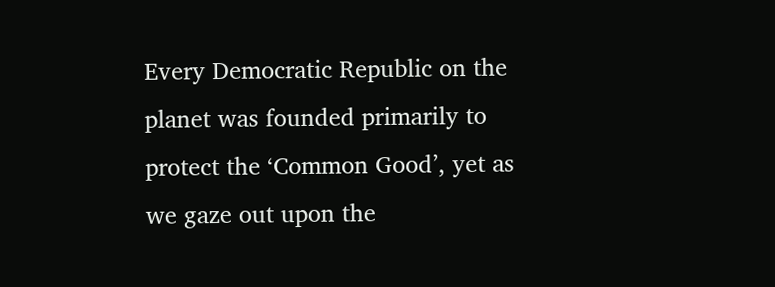Every Democratic Republic on the planet was founded primarily to protect the ‘Common Good’, yet as we gaze out upon the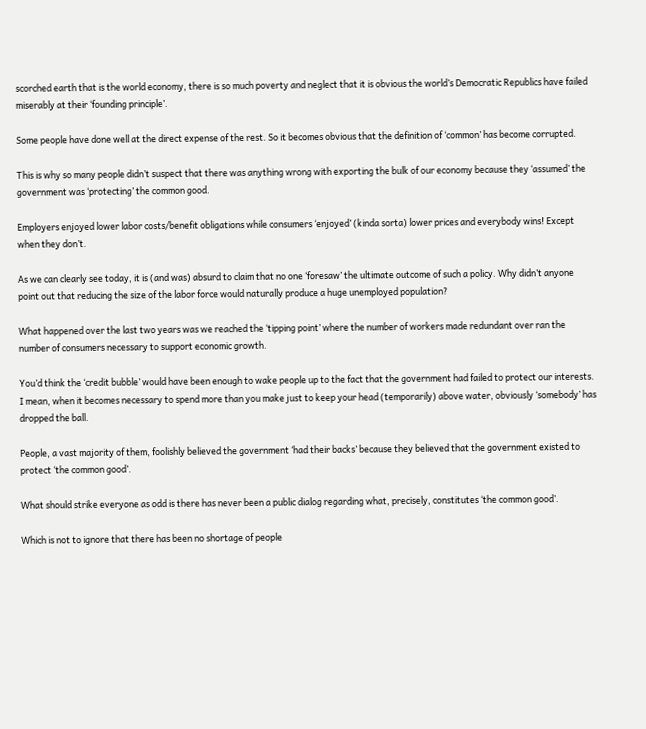scorched earth that is the world economy, there is so much poverty and neglect that it is obvious the world’s Democratic Republics have failed miserably at their ‘founding principle’.

Some people have done well at the direct expense of the rest. So it becomes obvious that the definition of ‘common’ has become corrupted.

This is why so many people didn’t suspect that there was anything wrong with exporting the bulk of our economy because they ‘assumed’ the government was ‘protecting’ the common good.

Employers enjoyed lower labor costs/benefit obligations while consumers ‘enjoyed’ (kinda sorta) lower prices and everybody wins! Except when they don’t.

As we can clearly see today, it is (and was) absurd to claim that no one ‘foresaw’ the ultimate outcome of such a policy. Why didn’t anyone point out that reducing the size of the labor force would naturally produce a huge unemployed population?

What happened over the last two years was we reached the ‘tipping point’ where the number of workers made redundant over ran the number of consumers necessary to support economic growth.

You’d think the ‘credit bubble’ would have been enough to wake people up to the fact that the government had failed to protect our interests. I mean, when it becomes necessary to spend more than you make just to keep your head (temporarily) above water, obviously ‘somebody’ has dropped the ball.

People, a vast majority of them, foolishly believed the government ‘had their backs’ because they believed that the government existed to protect ‘the common good’.

What should strike everyone as odd is there has never been a public dialog regarding what, precisely, constitutes ‘the common good’.

Which is not to ignore that there has been no shortage of people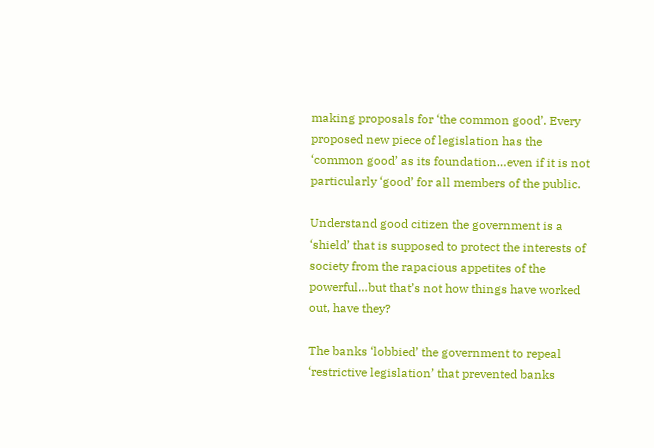making proposals for ‘the common good’. Every proposed new piece of legislation has the ‘common good’ as its foundation…even if it is not particularly ‘good’ for all members of the public.

Understand good citizen the government is a ‘shield’ that is supposed to protect the interests of society from the rapacious appetites of the powerful…but that’s not how things have worked out, have they?

The banks ‘lobbied’ the government to repeal ‘restrictive legislation’ that prevented banks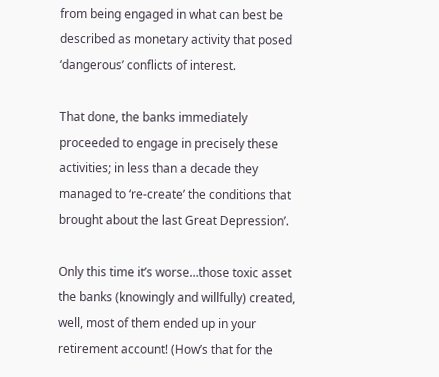from being engaged in what can best be described as monetary activity that posed ‘dangerous’ conflicts of interest.

That done, the banks immediately proceeded to engage in precisely these activities; in less than a decade they managed to ‘re-create’ the conditions that brought about the last Great Depression’.

Only this time it’s worse…those toxic asset the banks (knowingly and willfully) created, well, most of them ended up in your retirement account! (How’s that for the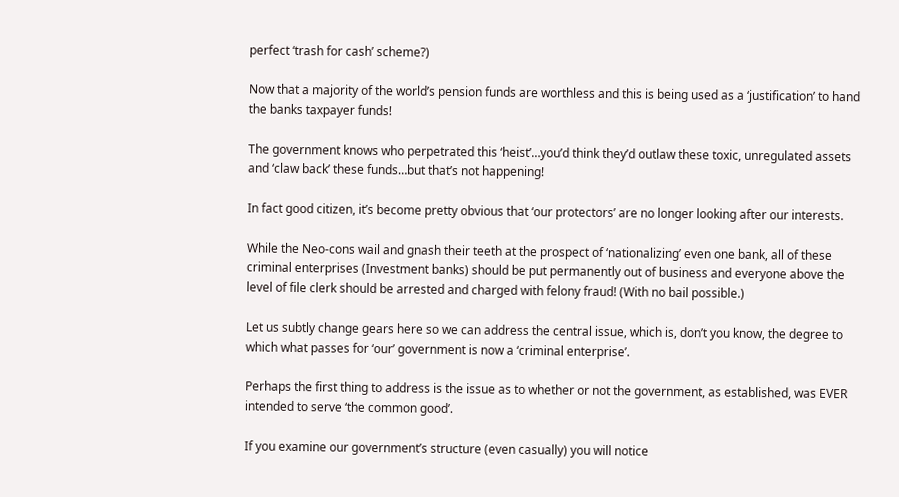perfect ‘trash for cash’ scheme?)

Now that a majority of the world’s pension funds are worthless and this is being used as a ‘justification’ to hand the banks taxpayer funds!

The government knows who perpetrated this ‘heist’…you’d think they’d outlaw these toxic, unregulated assets and ‘claw back’ these funds…but that’s not happening!

In fact good citizen, it’s become pretty obvious that ‘our protectors’ are no longer looking after our interests.

While the Neo-cons wail and gnash their teeth at the prospect of ‘nationalizing’ even one bank, all of these criminal enterprises (Investment banks) should be put permanently out of business and everyone above the level of file clerk should be arrested and charged with felony fraud! (With no bail possible.)

Let us subtly change gears here so we can address the central issue, which is, don’t you know, the degree to which what passes for ‘our’ government is now a ‘criminal enterprise’.

Perhaps the first thing to address is the issue as to whether or not the government, as established, was EVER intended to serve ‘the common good’.

If you examine our government’s structure (even casually) you will notice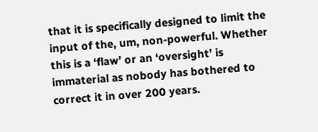that it is specifically designed to limit the input of the, um, non-powerful. Whether this is a ‘flaw’ or an ‘oversight’ is immaterial as nobody has bothered to correct it in over 200 years.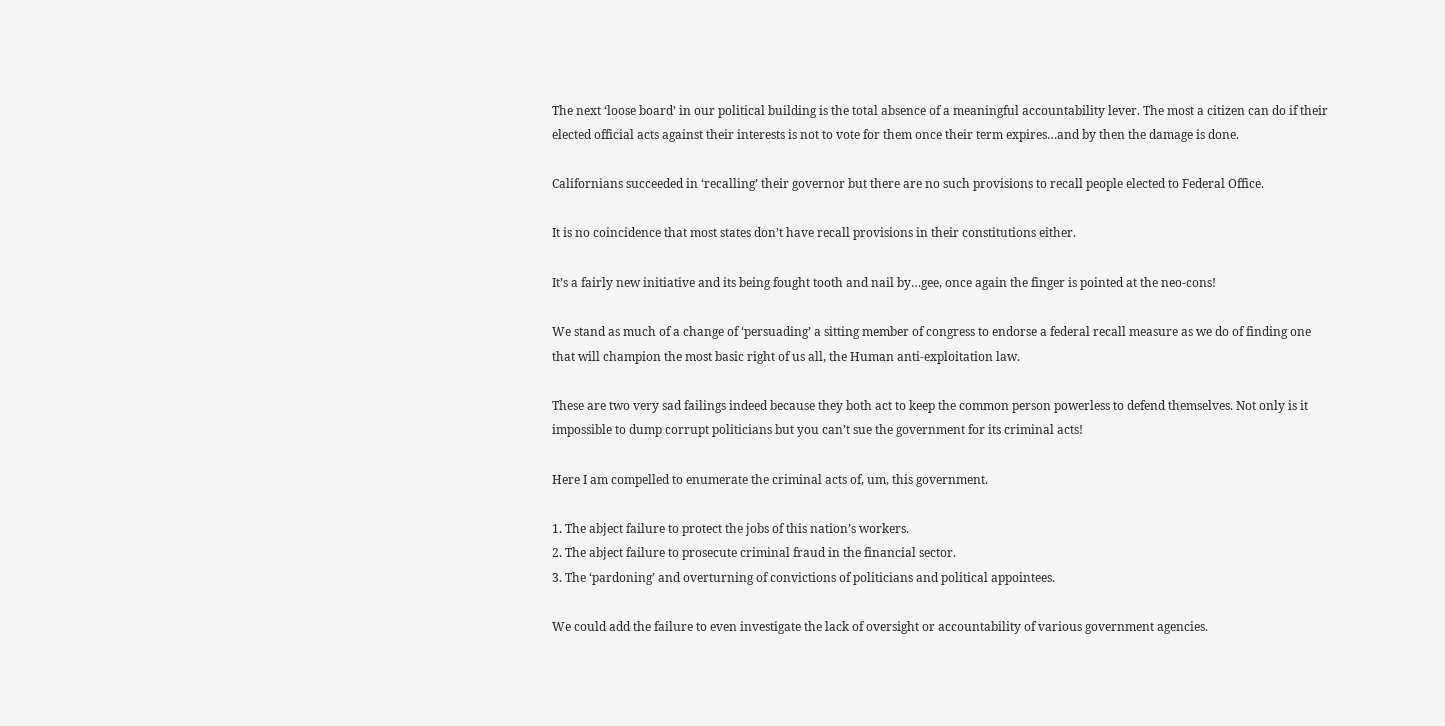The next ‘loose board’ in our political building is the total absence of a meaningful accountability lever. The most a citizen can do if their elected official acts against their interests is not to vote for them once their term expires…and by then the damage is done.

Californians succeeded in ‘recalling’ their governor but there are no such provisions to recall people elected to Federal Office.

It is no coincidence that most states don’t have recall provisions in their constitutions either.

It’s a fairly new initiative and its being fought tooth and nail by…gee, once again the finger is pointed at the neo-cons!

We stand as much of a change of ‘persuading’ a sitting member of congress to endorse a federal recall measure as we do of finding one that will champion the most basic right of us all, the Human anti-exploitation law.

These are two very sad failings indeed because they both act to keep the common person powerless to defend themselves. Not only is it impossible to dump corrupt politicians but you can’t sue the government for its criminal acts!

Here I am compelled to enumerate the criminal acts of, um, this government.

1. The abject failure to protect the jobs of this nation’s workers.
2. The abject failure to prosecute criminal fraud in the financial sector.
3. The ‘pardoning’ and overturning of convictions of politicians and political appointees.

We could add the failure to even investigate the lack of oversight or accountability of various government agencies.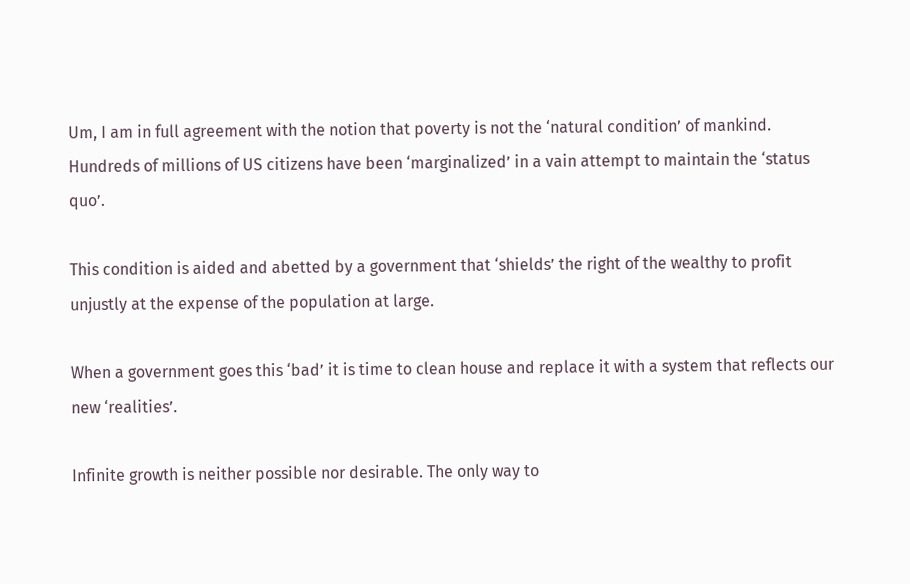Um, I am in full agreement with the notion that poverty is not the ‘natural condition’ of mankind. Hundreds of millions of US citizens have been ‘marginalized’ in a vain attempt to maintain the ‘status quo’.

This condition is aided and abetted by a government that ‘shields’ the right of the wealthy to profit unjustly at the expense of the population at large.

When a government goes this ‘bad’ it is time to clean house and replace it with a system that reflects our new ‘realities’.

Infinite growth is neither possible nor desirable. The only way to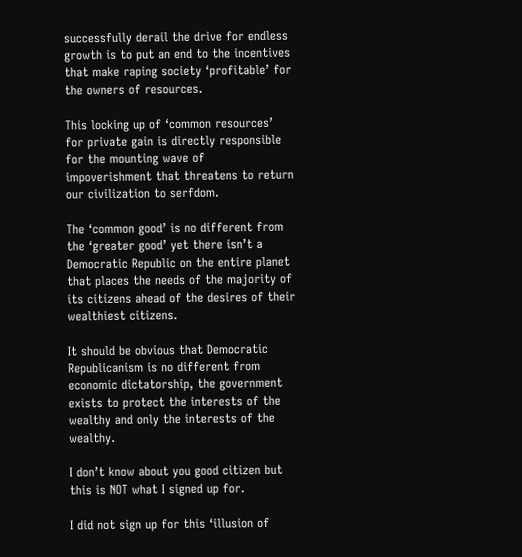successfully derail the drive for endless growth is to put an end to the incentives that make raping society ‘profitable’ for the owners of resources.

This locking up of ‘common resources’ for private gain is directly responsible for the mounting wave of impoverishment that threatens to return our civilization to serfdom.

The ‘common good’ is no different from the ‘greater good’ yet there isn’t a Democratic Republic on the entire planet that places the needs of the majority of its citizens ahead of the desires of their wealthiest citizens.

It should be obvious that Democratic Republicanism is no different from economic dictatorship, the government exists to protect the interests of the wealthy and only the interests of the wealthy.

I don’t know about you good citizen but this is NOT what I signed up for.

I did not sign up for this ‘illusion of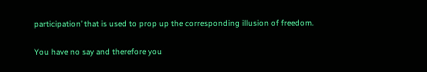participation’ that is used to prop up the corresponding illusion of freedom.

You have no say and therefore you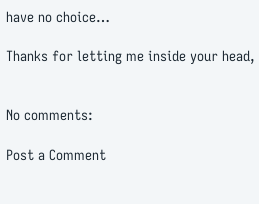have no choice…

Thanks for letting me inside your head,


No comments:

Post a Comment